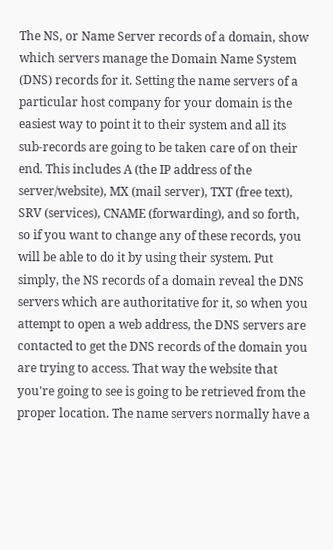The NS, or Name Server records of a domain, show which servers manage the Domain Name System (DNS) records for it. Setting the name servers of a particular host company for your domain is the easiest way to point it to their system and all its sub-records are going to be taken care of on their end. This includes A (the IP address of the server/website), MX (mail server), TXT (free text), SRV (services), CNAME (forwarding), and so forth, so if you want to change any of these records, you will be able to do it by using their system. Put simply, the NS records of a domain reveal the DNS servers which are authoritative for it, so when you attempt to open a web address, the DNS servers are contacted to get the DNS records of the domain you are trying to access. That way the website that you're going to see is going to be retrieved from the proper location. The name servers normally have a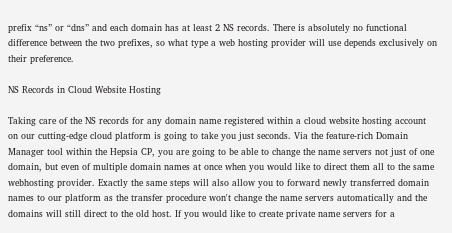prefix “ns” or “dns” and each domain has at least 2 NS records. There is absolutely no functional difference between the two prefixes, so what type a web hosting provider will use depends exclusively on their preference.

NS Records in Cloud Website Hosting

Taking care of the NS records for any domain name registered within a cloud website hosting account on our cutting-edge cloud platform is going to take you just seconds. Via the feature-rich Domain Manager tool within the Hepsia CP, you are going to be able to change the name servers not just of one domain, but even of multiple domain names at once when you would like to direct them all to the same webhosting provider. Exactly the same steps will also allow you to forward newly transferred domain names to our platform as the transfer procedure won't change the name servers automatically and the domains will still direct to the old host. If you would like to create private name servers for a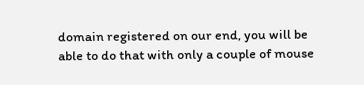domain registered on our end, you will be able to do that with only a couple of mouse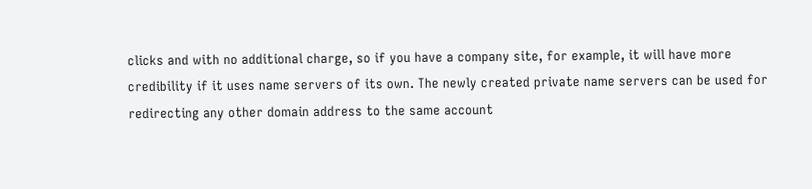clicks and with no additional charge, so if you have a company site, for example, it will have more credibility if it uses name servers of its own. The newly created private name servers can be used for redirecting any other domain address to the same account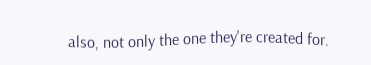also, not only the one they're created for.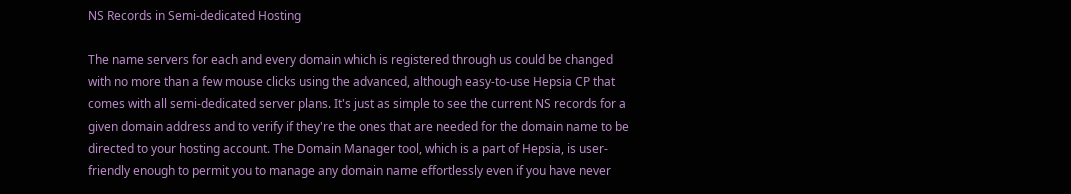NS Records in Semi-dedicated Hosting

The name servers for each and every domain which is registered through us could be changed with no more than a few mouse clicks using the advanced, although easy-to-use Hepsia CP that comes with all semi-dedicated server plans. It's just as simple to see the current NS records for a given domain address and to verify if they're the ones that are needed for the domain name to be directed to your hosting account. The Domain Manager tool, which is a part of Hepsia, is user-friendly enough to permit you to manage any domain name effortlessly even if you have never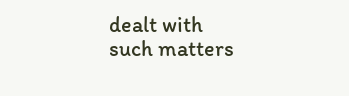dealt with such matters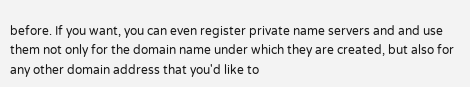before. If you want, you can even register private name servers and and use them not only for the domain name under which they are created, but also for any other domain address that you'd like to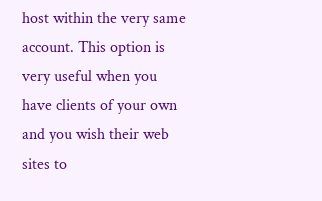host within the very same account. This option is very useful when you have clients of your own and you wish their web sites to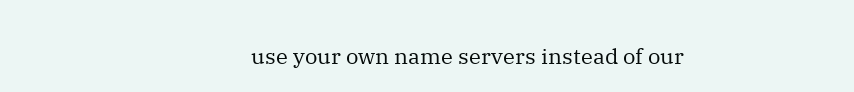use your own name servers instead of our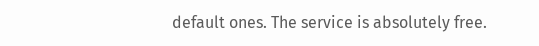default ones. The service is absolutely free.